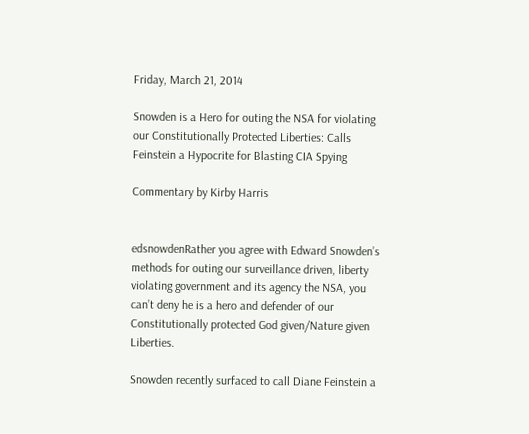Friday, March 21, 2014

Snowden is a Hero for outing the NSA for violating our Constitutionally Protected Liberties: Calls Feinstein a Hypocrite for Blasting CIA Spying

Commentary by Kirby Harris


edsnowdenRather you agree with Edward Snowden’s methods for outing our surveillance driven, liberty violating government and its agency the NSA, you can’t deny he is a hero and defender of our Constitutionally protected God given/Nature given Liberties.

Snowden recently surfaced to call Diane Feinstein a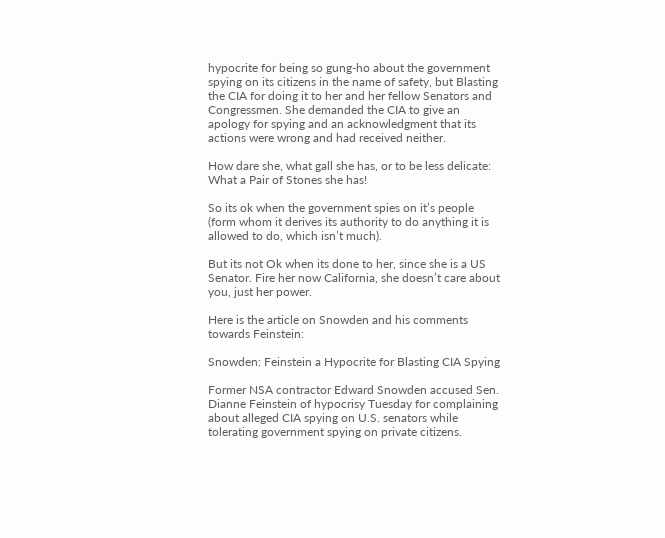hypocrite for being so gung-ho about the government spying on its citizens in the name of safety, but Blasting the CIA for doing it to her and her fellow Senators and Congressmen. She demanded the CIA to give an apology for spying and an acknowledgment that its actions were wrong and had received neither.

How dare she, what gall she has, or to be less delicate: What a Pair of Stones she has!

So its ok when the government spies on it’s people (form whom it derives its authority to do anything it is allowed to do, which isn’t much).

But its not Ok when its done to her, since she is a US Senator. Fire her now California, she doesn’t care about you, just her power.

Here is the article on Snowden and his comments towards Feinstein:

Snowden: Feinstein a Hypocrite for Blasting CIA Spying

Former NSA contractor Edward Snowden accused Sen. Dianne Feinstein of hypocrisy Tuesday for complaining about alleged CIA spying on U.S. senators while tolerating government spying on private citizens.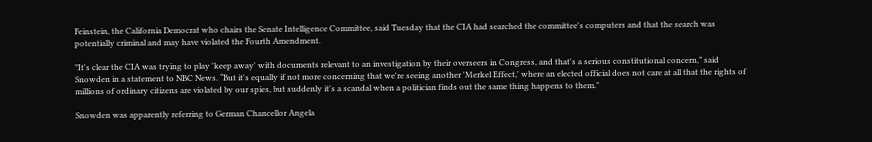Feinstein, the California Democrat who chairs the Senate Intelligence Committee, said Tuesday that the CIA had searched the committee's computers and that the search was potentially criminal and may have violated the Fourth Amendment.

"It's clear the CIA was trying to play 'keep away' with documents relevant to an investigation by their overseers in Congress, and that's a serious constitutional concern,” said Snowden in a statement to NBC News. “But it's equally if not more concerning that we're seeing another 'Merkel Effect,' where an elected official does not care at all that the rights of millions of ordinary citizens are violated by our spies, but suddenly it's a scandal when a politician finds out the same thing happens to them."

Snowden was apparently referring to German Chancellor Angela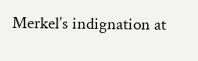Merkel’s indignation at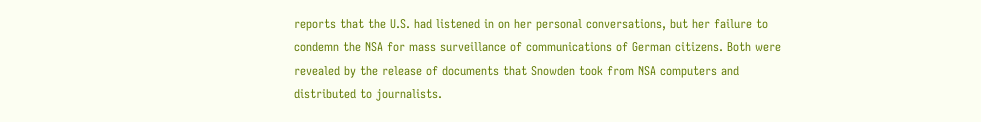reports that the U.S. had listened in on her personal conversations, but her failure to condemn the NSA for mass surveillance of communications of German citizens. Both were revealed by the release of documents that Snowden took from NSA computers and distributed to journalists.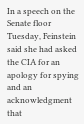In a speech on the Senate floor Tuesday, Feinstein said she had asked the CIA for an apology for spying and an acknowledgment that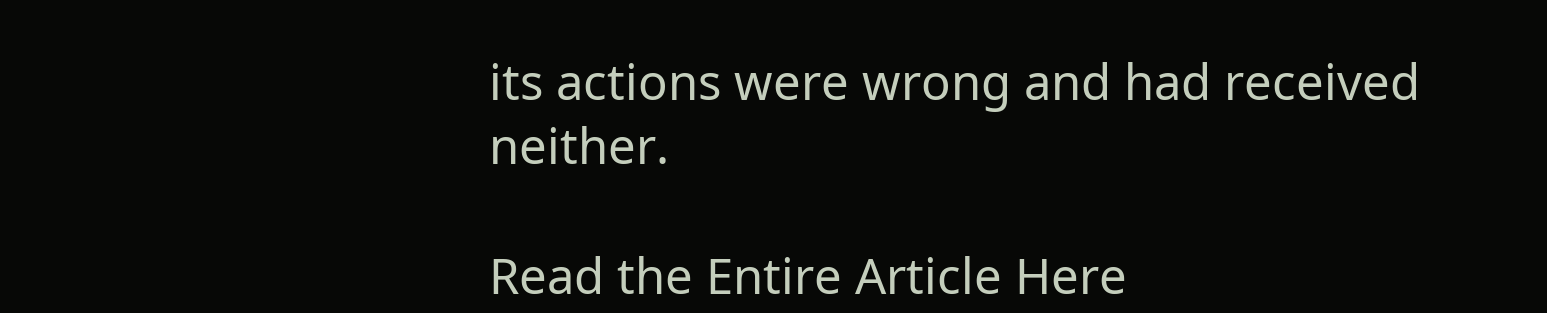its actions were wrong and had received neither.

Read the Entire Article Here